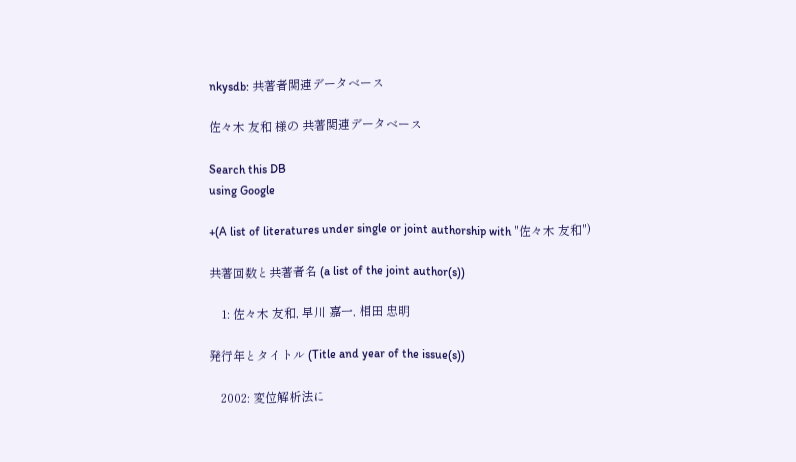nkysdb: 共著者関連データベース

佐々木 友和 様の 共著関連データベース

Search this DB
using Google

+(A list of literatures under single or joint authorship with "佐々木 友和")

共著回数と共著者名 (a list of the joint author(s))

    1: 佐々木 友和, 早川 嘉一, 相田 忠明

発行年とタイトル (Title and year of the issue(s))

    2002: 変位解析法に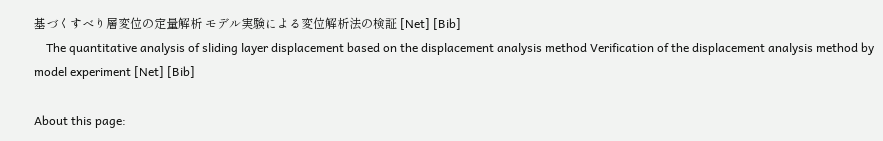基づくすべり層変位の定量解析 モデル実験による変位解析法の検証 [Net] [Bib]
    The quantitative analysis of sliding layer displacement based on the displacement analysis method Verification of the displacement analysis method by model experiment [Net] [Bib]

About this page: